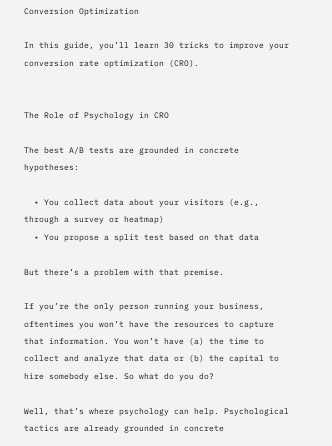Conversion Optimization

In this guide, you’ll learn 30 tricks to improve your conversion rate optimization (CRO).


The Role of Psychology in CRO

The best A/B tests are grounded in concrete hypotheses:

  • You collect data about your visitors (e.g., through a survey or heatmap)
  • You propose a split test based on that data

But there’s a problem with that premise.

If you’re the only person running your business, oftentimes you won’t have the resources to capture that information. You won’t have (a) the time to collect and analyze that data or (b) the capital to hire somebody else. So what do you do?

Well, that’s where psychology can help. Psychological tactics are already grounded in concrete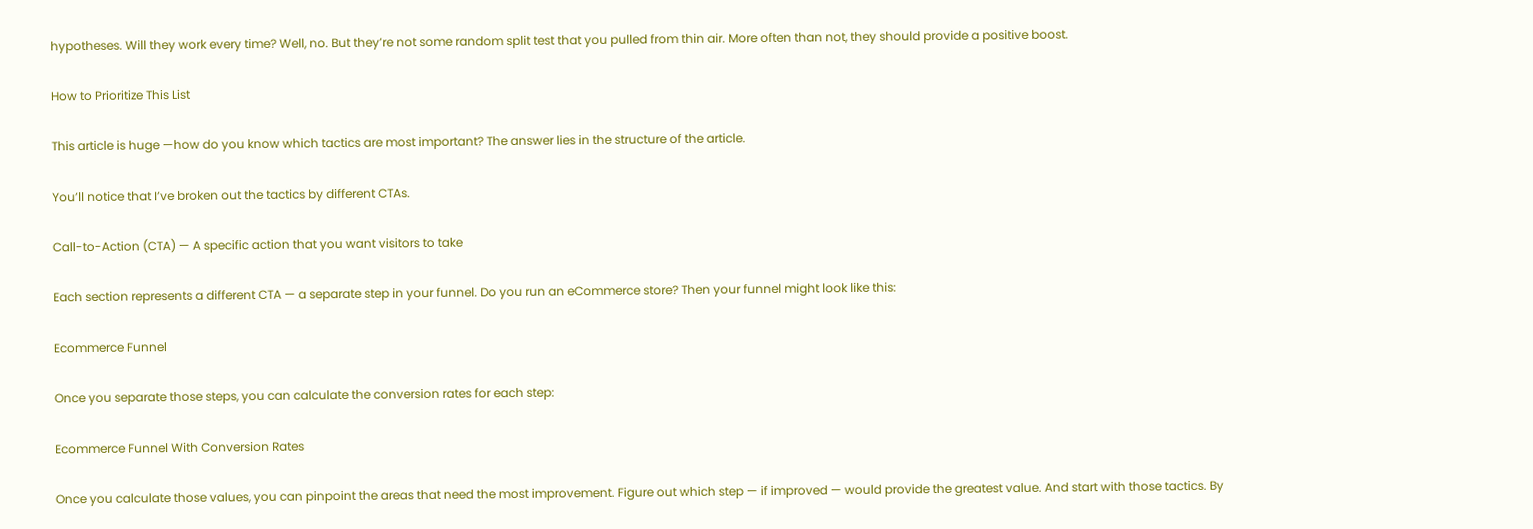hypotheses. Will they work every time? Well, no. But they’re not some random split test that you pulled from thin air. More often than not, they should provide a positive boost.

How to Prioritize This List

This article is huge —how do you know which tactics are most important? The answer lies in the structure of the article.

You’ll notice that I’ve broken out the tactics by different CTAs.

Call-to-Action (CTA) — A specific action that you want visitors to take

Each section represents a different CTA — a separate step in your funnel. Do you run an eCommerce store? Then your funnel might look like this:

Ecommerce Funnel

Once you separate those steps, you can calculate the conversion rates for each step:

Ecommerce Funnel With Conversion Rates

Once you calculate those values, you can pinpoint the areas that need the most improvement. Figure out which step — if improved — would provide the greatest value. And start with those tactics. By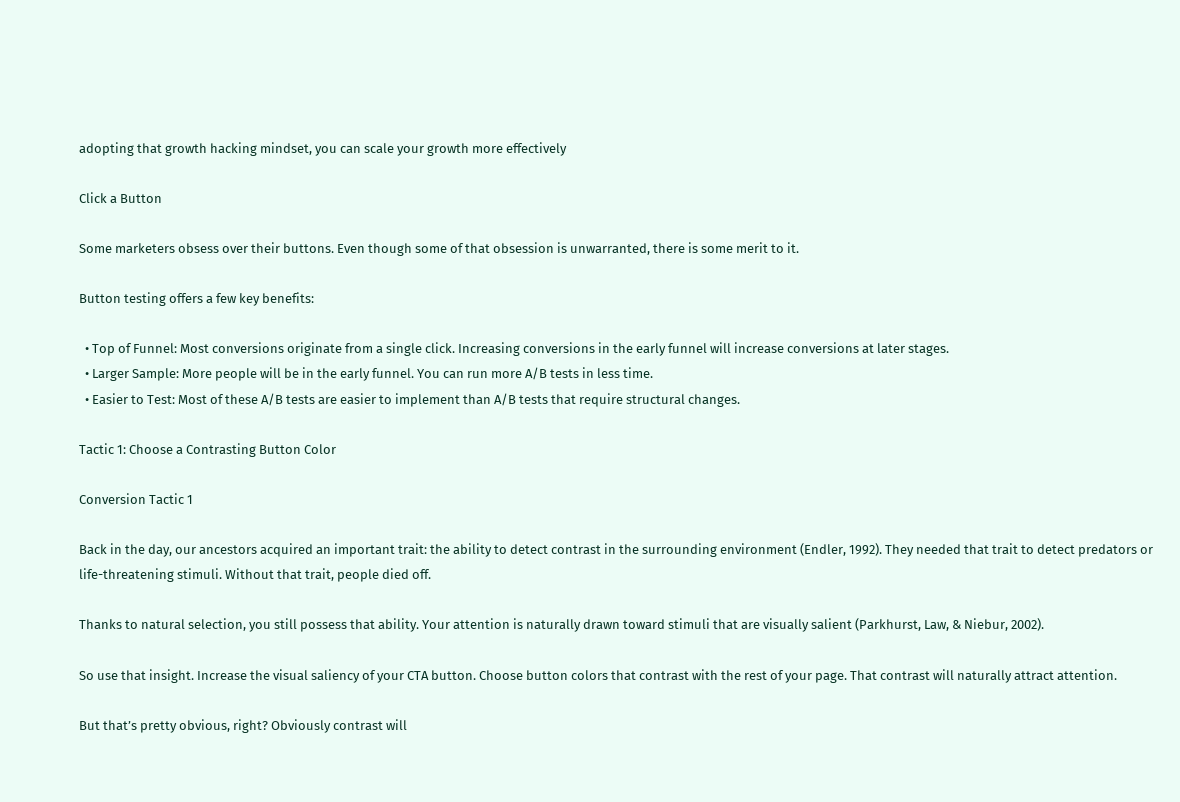adopting that growth hacking mindset, you can scale your growth more effectively

Click a Button

Some marketers obsess over their buttons. Even though some of that obsession is unwarranted, there is some merit to it.

Button testing offers a few key benefits:

  • Top of Funnel: Most conversions originate from a single click. Increasing conversions in the early funnel will increase conversions at later stages.
  • Larger Sample: More people will be in the early funnel. You can run more A/B tests in less time.
  • Easier to Test: Most of these A/B tests are easier to implement than A/B tests that require structural changes.

Tactic 1: Choose a Contrasting Button Color

Conversion Tactic 1

Back in the day, our ancestors acquired an important trait: the ability to detect contrast in the surrounding environment (Endler, 1992). They needed that trait to detect predators or life-threatening stimuli. Without that trait, people died off.

Thanks to natural selection, you still possess that ability. Your attention is naturally drawn toward stimuli that are visually salient (Parkhurst, Law, & Niebur, 2002).

So use that insight. Increase the visual saliency of your CTA button. Choose button colors that contrast with the rest of your page. That contrast will naturally attract attention.

But that’s pretty obvious, right? Obviously contrast will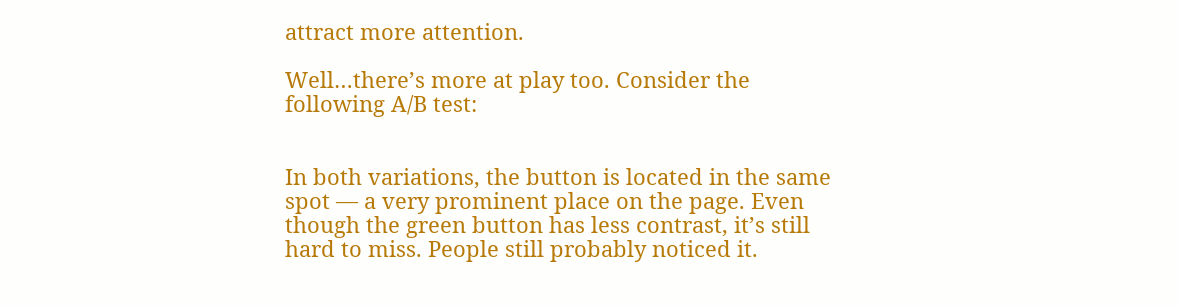attract more attention.

Well…there’s more at play too. Consider the following A/B test:


In both variations, the button is located in the same spot — a very prominent place on the page. Even though the green button has less contrast, it’s still hard to miss. People still probably noticed it.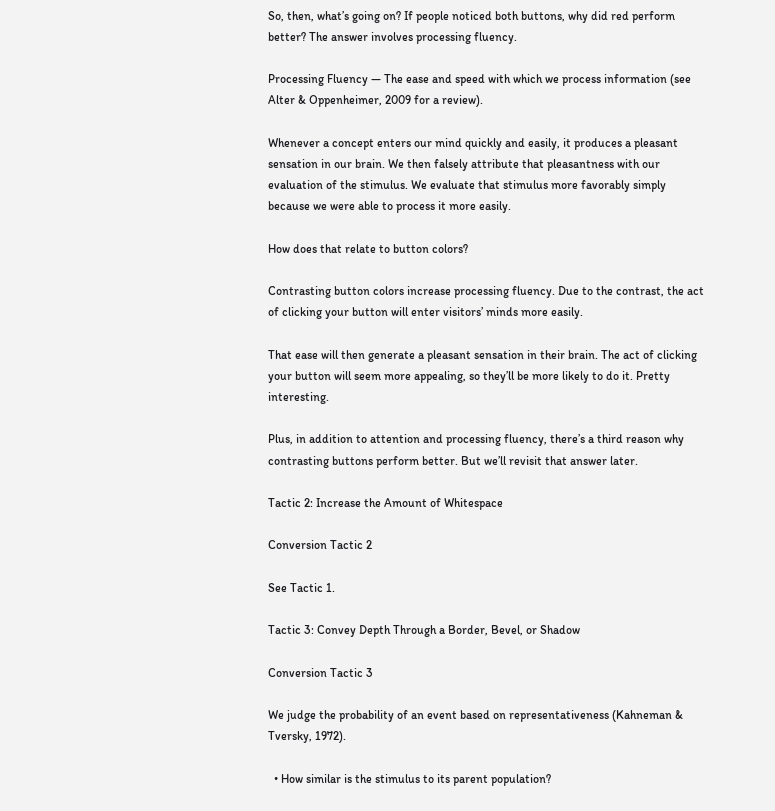So, then, what’s going on? If people noticed both buttons, why did red perform better? The answer involves processing fluency.

Processing Fluency — The ease and speed with which we process information (see Alter & Oppenheimer, 2009 for a review).

Whenever a concept enters our mind quickly and easily, it produces a pleasant sensation in our brain. We then falsely attribute that pleasantness with our evaluation of the stimulus. We evaluate that stimulus more favorably simply because we were able to process it more easily.

How does that relate to button colors?

Contrasting button colors increase processing fluency. Due to the contrast, the act of clicking your button will enter visitors’ minds more easily.

That ease will then generate a pleasant sensation in their brain. The act of clicking your button will seem more appealing, so they’ll be more likely to do it. Pretty interesting.

Plus, in addition to attention and processing fluency, there’s a third reason why contrasting buttons perform better. But we’ll revisit that answer later.

Tactic 2: Increase the Amount of Whitespace

Conversion Tactic 2

See Tactic 1.

Tactic 3: Convey Depth Through a Border, Bevel, or Shadow

Conversion Tactic 3

We judge the probability of an event based on representativeness (Kahneman & Tversky, 1972).

  • How similar is the stimulus to its parent population?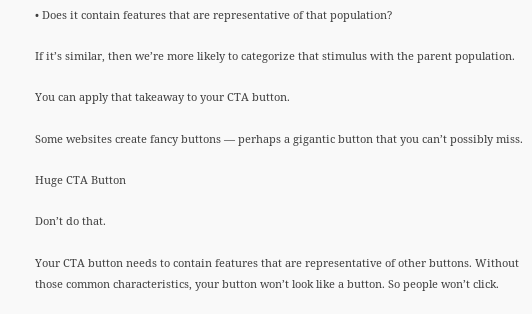• Does it contain features that are representative of that population?

If it’s similar, then we’re more likely to categorize that stimulus with the parent population.

You can apply that takeaway to your CTA button.

Some websites create fancy buttons — perhaps a gigantic button that you can’t possibly miss.

Huge CTA Button

Don’t do that.

Your CTA button needs to contain features that are representative of other buttons. Without those common characteristics, your button won’t look like a button. So people won’t click.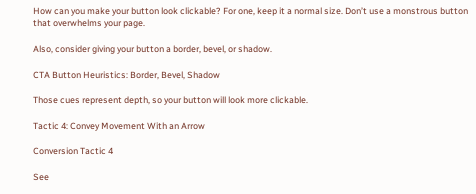How can you make your button look clickable? For one, keep it a normal size. Don’t use a monstrous button that overwhelms your page.

Also, consider giving your button a border, bevel, or shadow.

CTA Button Heuristics: Border, Bevel, Shadow

Those cues represent depth, so your button will look more clickable.

Tactic 4: Convey Movement With an Arrow

Conversion Tactic 4

See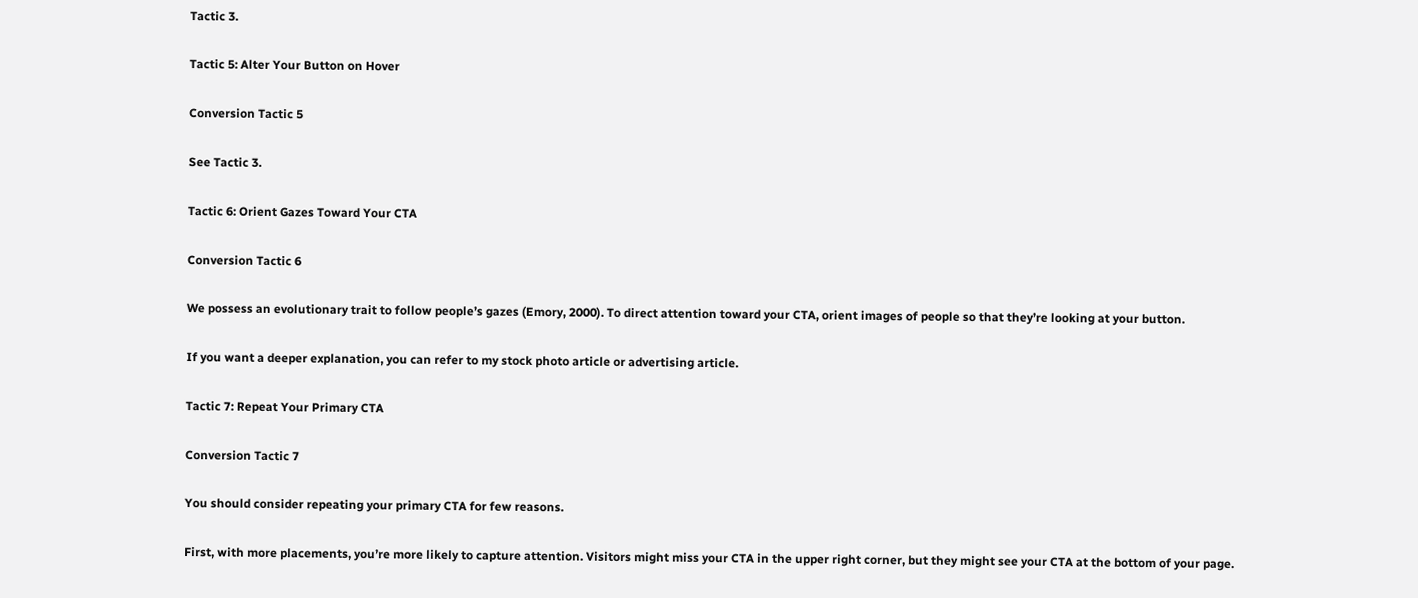Tactic 3.

Tactic 5: Alter Your Button on Hover

Conversion Tactic 5

See Tactic 3.

Tactic 6: Orient Gazes Toward Your CTA

Conversion Tactic 6

We possess an evolutionary trait to follow people’s gazes (Emory, 2000). To direct attention toward your CTA, orient images of people so that they’re looking at your button.

If you want a deeper explanation, you can refer to my stock photo article or advertising article.

Tactic 7: Repeat Your Primary CTA

Conversion Tactic 7

You should consider repeating your primary CTA for few reasons.

First, with more placements, you’re more likely to capture attention. Visitors might miss your CTA in the upper right corner, but they might see your CTA at the bottom of your page.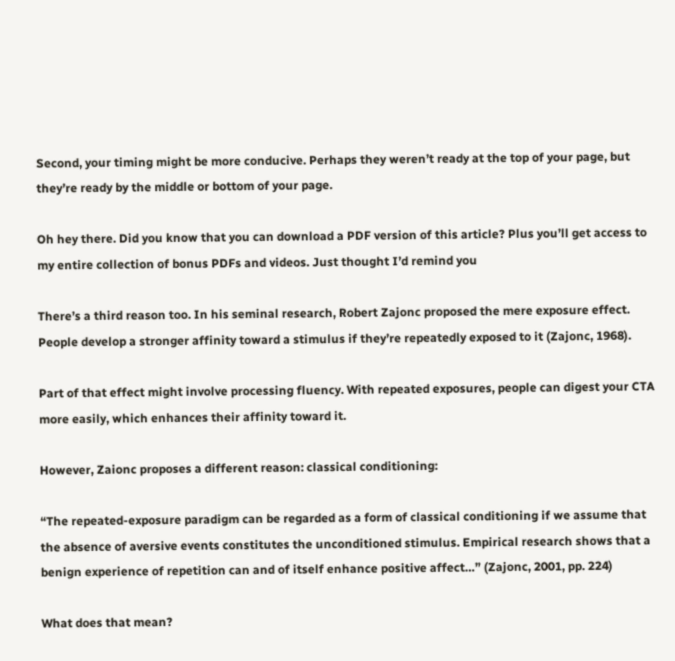Second, your timing might be more conducive. Perhaps they weren’t ready at the top of your page, but they’re ready by the middle or bottom of your page.

Oh hey there. Did you know that you can download a PDF version of this article? Plus you’ll get access to my entire collection of bonus PDFs and videos. Just thought I’d remind you

There’s a third reason too. In his seminal research, Robert Zajonc proposed the mere exposure effect. People develop a stronger affinity toward a stimulus if they’re repeatedly exposed to it (Zajonc, 1968).

Part of that effect might involve processing fluency. With repeated exposures, people can digest your CTA more easily, which enhances their affinity toward it.

However, Zaionc proposes a different reason: classical conditioning:

“The repeated-exposure paradigm can be regarded as a form of classical conditioning if we assume that the absence of aversive events constitutes the unconditioned stimulus. Empirical research shows that a benign experience of repetition can and of itself enhance positive affect…” (Zajonc, 2001, pp. 224)

What does that mean?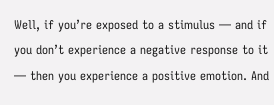Well, if you’re exposed to a stimulus — and if you don’t experience a negative response to it — then you experience a positive emotion. And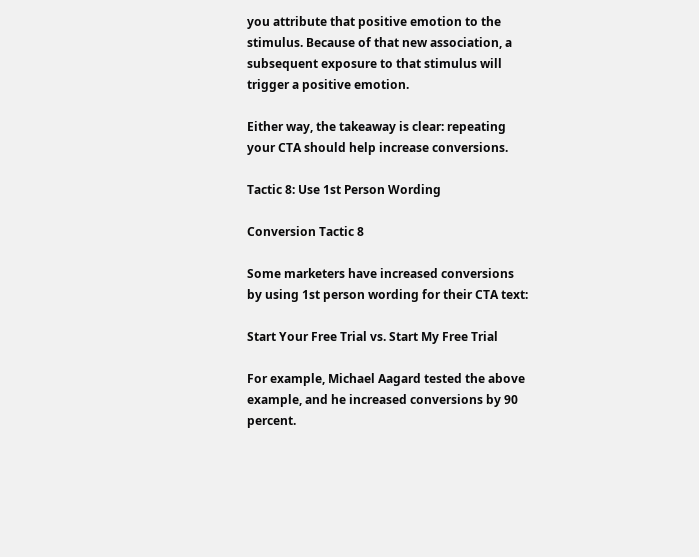you attribute that positive emotion to the stimulus. Because of that new association, a subsequent exposure to that stimulus will trigger a positive emotion.

Either way, the takeaway is clear: repeating your CTA should help increase conversions.

Tactic 8: Use 1st Person Wording

Conversion Tactic 8

Some marketers have increased conversions by using 1st person wording for their CTA text:

Start Your Free Trial vs. Start My Free Trial

For example, Michael Aagard tested the above example, and he increased conversions by 90 percent.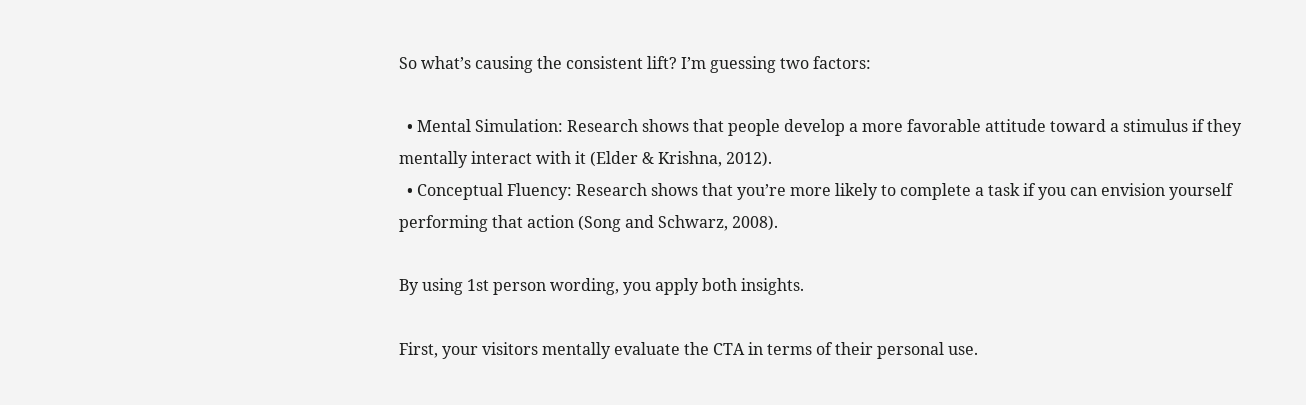So what’s causing the consistent lift? I’m guessing two factors:

  • Mental Simulation: Research shows that people develop a more favorable attitude toward a stimulus if they mentally interact with it (Elder & Krishna, 2012).
  • Conceptual Fluency: Research shows that you’re more likely to complete a task if you can envision yourself performing that action (Song and Schwarz, 2008).

By using 1st person wording, you apply both insights.

First, your visitors mentally evaluate the CTA in terms of their personal use.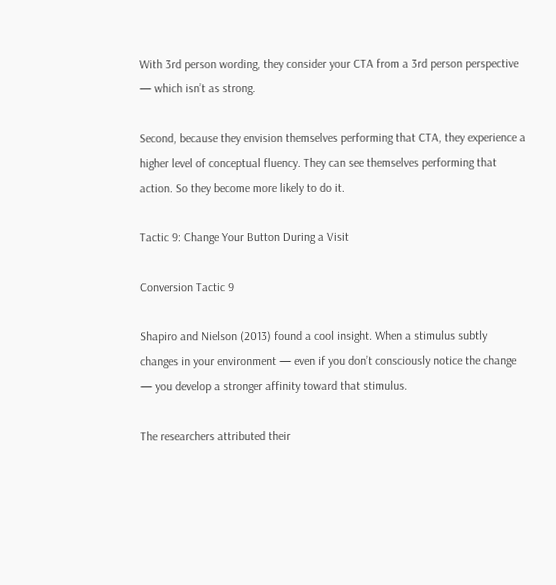With 3rd person wording, they consider your CTA from a 3rd person perspective — which isn’t as strong.

Second, because they envision themselves performing that CTA, they experience a higher level of conceptual fluency. They can see themselves performing that action. So they become more likely to do it.

Tactic 9: Change Your Button During a Visit

Conversion Tactic 9

Shapiro and Nielson (2013) found a cool insight. When a stimulus subtly changes in your environment — even if you don’t consciously notice the change — you develop a stronger affinity toward that stimulus.

The researchers attributed their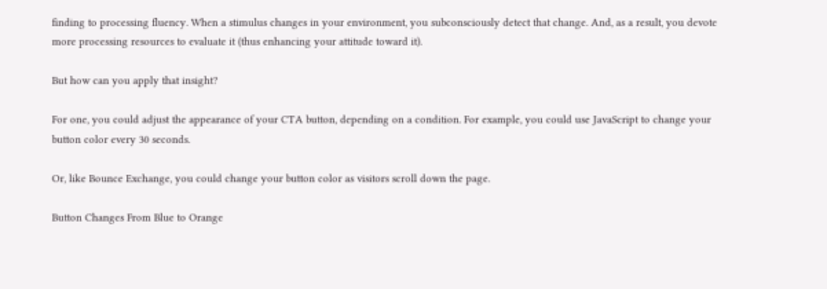finding to processing fluency. When a stimulus changes in your environment, you subconsciously detect that change. And, as a result, you devote more processing resources to evaluate it (thus enhancing your attitude toward it).

But how can you apply that insight?

For one, you could adjust the appearance of your CTA button, depending on a condition. For example, you could use JavaScript to change your button color every 30 seconds.

Or, like Bounce Exchange, you could change your button color as visitors scroll down the page.

Button Changes From Blue to Orange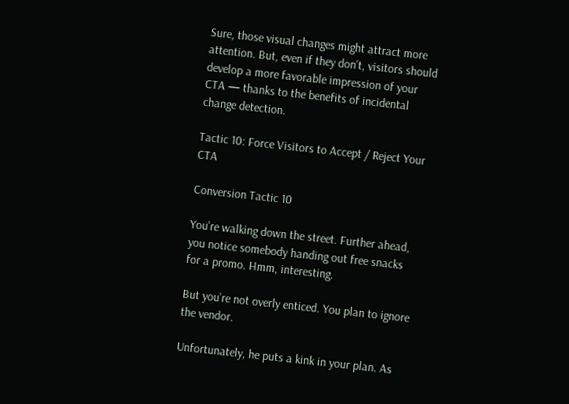Sure, those visual changes might attract more attention. But, even if they don’t, visitors should develop a more favorable impression of your CTA — thanks to the benefits of incidental change detection.

Tactic 10: Force Visitors to Accept / Reject Your CTA

Conversion Tactic 10

You’re walking down the street. Further ahead, you notice somebody handing out free snacks for a promo. Hmm, interesting.

But you’re not overly enticed. You plan to ignore the vendor.

Unfortunately, he puts a kink in your plan. As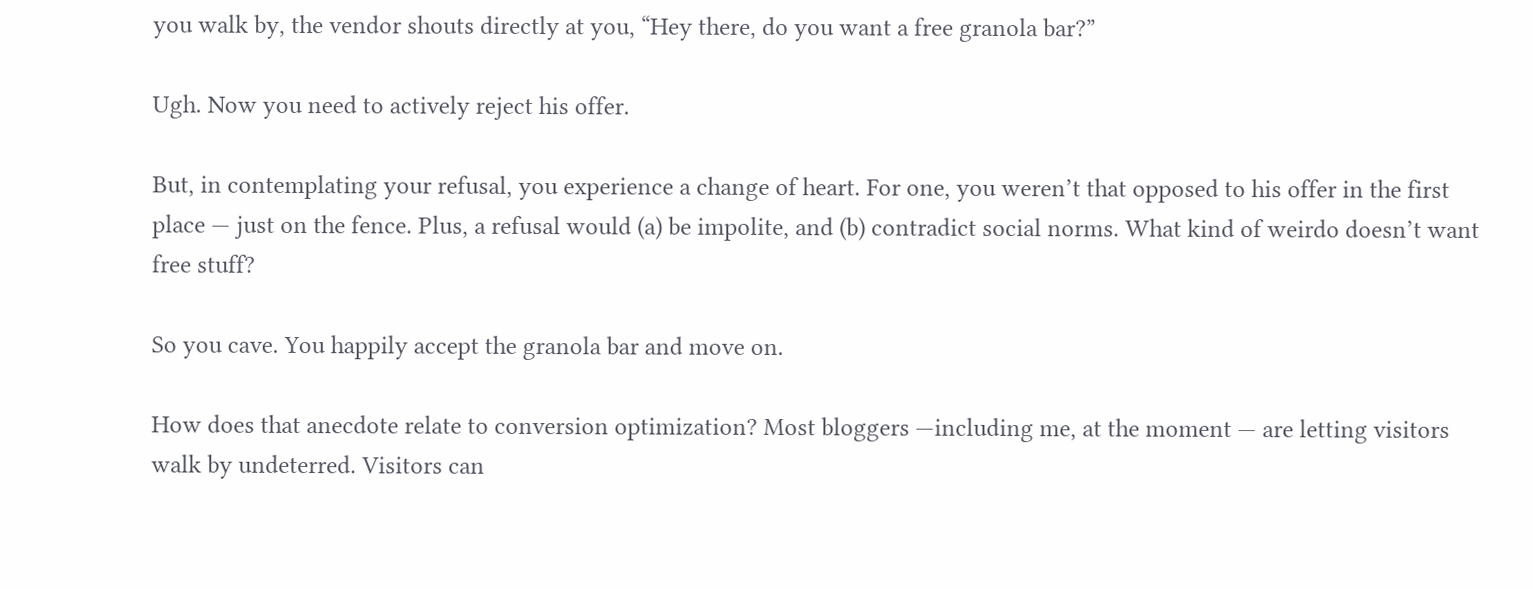you walk by, the vendor shouts directly at you, “Hey there, do you want a free granola bar?”

Ugh. Now you need to actively reject his offer.

But, in contemplating your refusal, you experience a change of heart. For one, you weren’t that opposed to his offer in the first place — just on the fence. Plus, a refusal would (a) be impolite, and (b) contradict social norms. What kind of weirdo doesn’t want free stuff?

So you cave. You happily accept the granola bar and move on.

How does that anecdote relate to conversion optimization? Most bloggers —including me, at the moment — are letting visitors walk by undeterred. Visitors can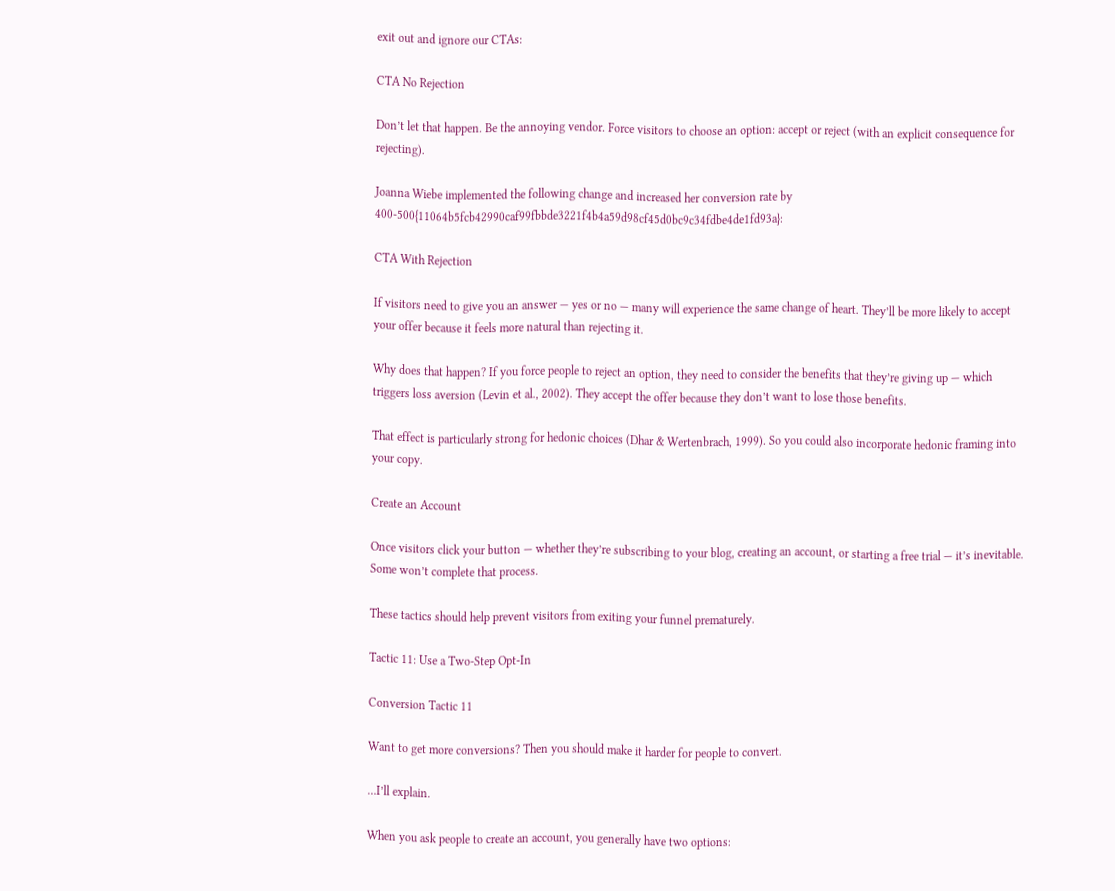exit out and ignore our CTAs:

CTA No Rejection

Don’t let that happen. Be the annoying vendor. Force visitors to choose an option: accept or reject (with an explicit consequence for rejecting).

Joanna Wiebe implemented the following change and increased her conversion rate by 400-500{11064b5fcb42990caf99fbbde3221f4b4a59d98cf45d0bc9c34fdbe4de1fd93a}:

CTA With Rejection

If visitors need to give you an answer — yes or no — many will experience the same change of heart. They’ll be more likely to accept your offer because it feels more natural than rejecting it.

Why does that happen? If you force people to reject an option, they need to consider the benefits that they’re giving up — which triggers loss aversion (Levin et al., 2002). They accept the offer because they don’t want to lose those benefits.

That effect is particularly strong for hedonic choices (Dhar & Wertenbrach, 1999). So you could also incorporate hedonic framing into your copy.

Create an Account

Once visitors click your button — whether they’re subscribing to your blog, creating an account, or starting a free trial — it’s inevitable. Some won’t complete that process.

These tactics should help prevent visitors from exiting your funnel prematurely.

Tactic 11: Use a Two-Step Opt-In

Conversion Tactic 11

Want to get more conversions? Then you should make it harder for people to convert.

…I’ll explain.

When you ask people to create an account, you generally have two options: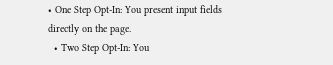• One Step Opt-In: You present input fields directly on the page.
  • Two Step Opt-In: You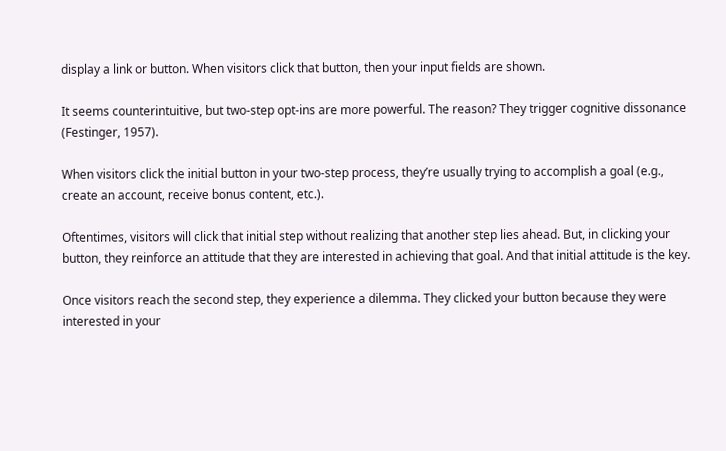display a link or button. When visitors click that button, then your input fields are shown.

It seems counterintuitive, but two-step opt-ins are more powerful. The reason? They trigger cognitive dissonance (Festinger, 1957).

When visitors click the initial button in your two-step process, they’re usually trying to accomplish a goal (e.g., create an account, receive bonus content, etc.).

Oftentimes, visitors will click that initial step without realizing that another step lies ahead. But, in clicking your button, they reinforce an attitude that they are interested in achieving that goal. And that initial attitude is the key.

Once visitors reach the second step, they experience a dilemma. They clicked your button because they were interested in your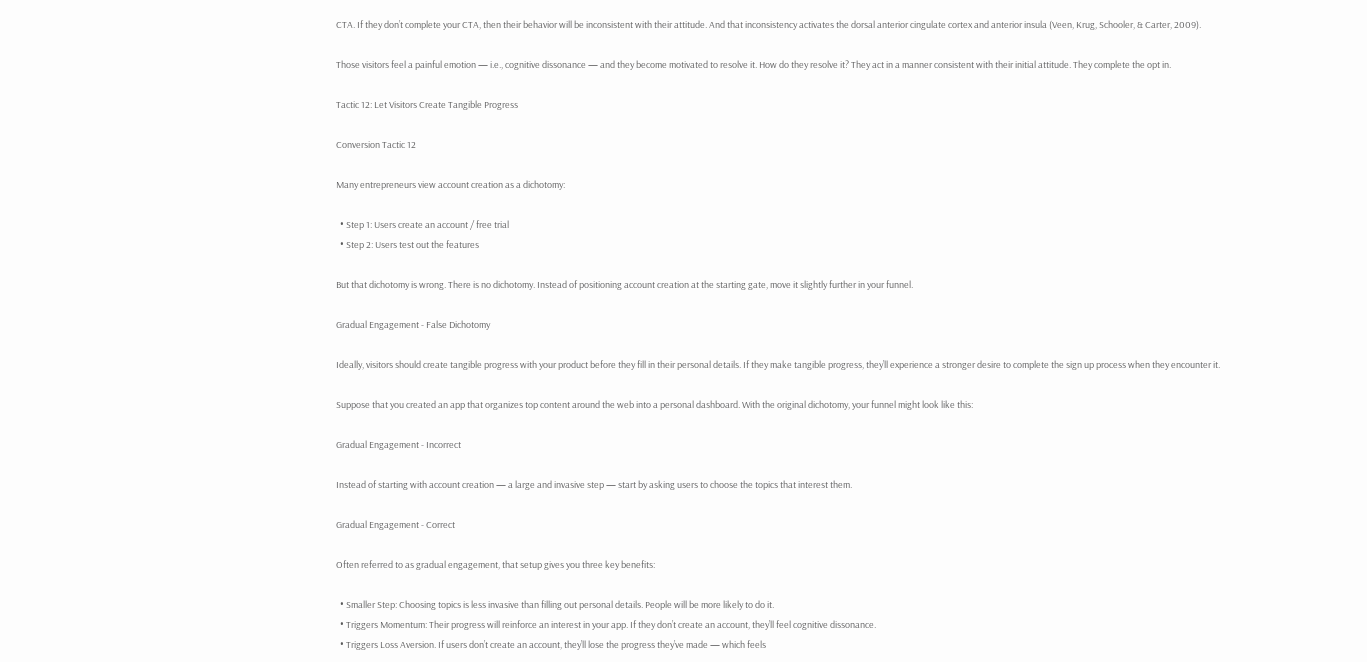CTA. If they don’t complete your CTA, then their behavior will be inconsistent with their attitude. And that inconsistency activates the dorsal anterior cingulate cortex and anterior insula (Veen, Krug, Schooler, & Carter, 2009).

Those visitors feel a painful emotion — i.e., cognitive dissonance — and they become motivated to resolve it. How do they resolve it? They act in a manner consistent with their initial attitude. They complete the opt in.

Tactic 12: Let Visitors Create Tangible Progress

Conversion Tactic 12

Many entrepreneurs view account creation as a dichotomy:

  • Step 1: Users create an account / free trial
  • Step 2: Users test out the features

But that dichotomy is wrong. There is no dichotomy. Instead of positioning account creation at the starting gate, move it slightly further in your funnel.

Gradual Engagement - False Dichotomy

Ideally, visitors should create tangible progress with your product before they fill in their personal details. If they make tangible progress, they’ll experience a stronger desire to complete the sign up process when they encounter it.

Suppose that you created an app that organizes top content around the web into a personal dashboard. With the original dichotomy, your funnel might look like this:

Gradual Engagement - Incorrect

Instead of starting with account creation — a large and invasive step — start by asking users to choose the topics that interest them.

Gradual Engagement - Correct

Often referred to as gradual engagement, that setup gives you three key benefits:

  • Smaller Step: Choosing topics is less invasive than filling out personal details. People will be more likely to do it.
  • Triggers Momentum: Their progress will reinforce an interest in your app. If they don’t create an account, they’ll feel cognitive dissonance.
  • Triggers Loss Aversion. If users don’t create an account, they’ll lose the progress they’ve made — which feels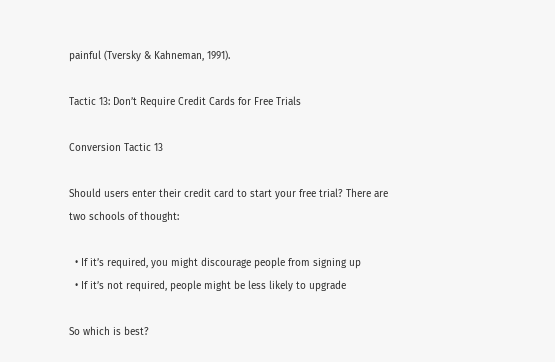painful (Tversky & Kahneman, 1991).

Tactic 13: Don’t Require Credit Cards for Free Trials

Conversion Tactic 13

Should users enter their credit card to start your free trial? There are two schools of thought:

  • If it’s required, you might discourage people from signing up
  • If it’s not required, people might be less likely to upgrade

So which is best?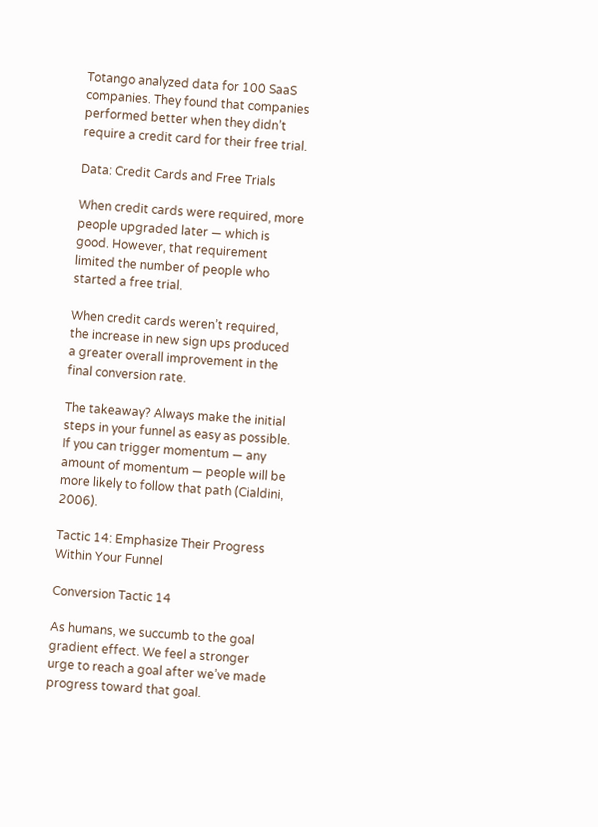Totango analyzed data for 100 SaaS companies. They found that companies performed better when they didn’t require a credit card for their free trial.

Data: Credit Cards and Free Trials

When credit cards were required, more people upgraded later — which is good. However, that requirement limited the number of people who started a free trial.

When credit cards weren’t required, the increase in new sign ups produced a greater overall improvement in the final conversion rate.

The takeaway? Always make the initial steps in your funnel as easy as possible. If you can trigger momentum — any amount of momentum — people will be more likely to follow that path (Cialdini, 2006).

Tactic 14: Emphasize Their Progress Within Your Funnel

Conversion Tactic 14

As humans, we succumb to the goal gradient effect. We feel a stronger urge to reach a goal after we’ve made progress toward that goal.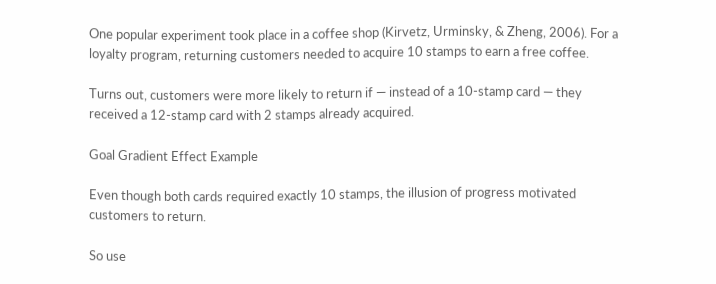One popular experiment took place in a coffee shop (Kirvetz, Urminsky, & Zheng, 2006). For a loyalty program, returning customers needed to acquire 10 stamps to earn a free coffee.

Turns out, customers were more likely to return if — instead of a 10-stamp card — they received a 12-stamp card with 2 stamps already acquired.

Goal Gradient Effect Example

Even though both cards required exactly 10 stamps, the illusion of progress motivated customers to return.

So use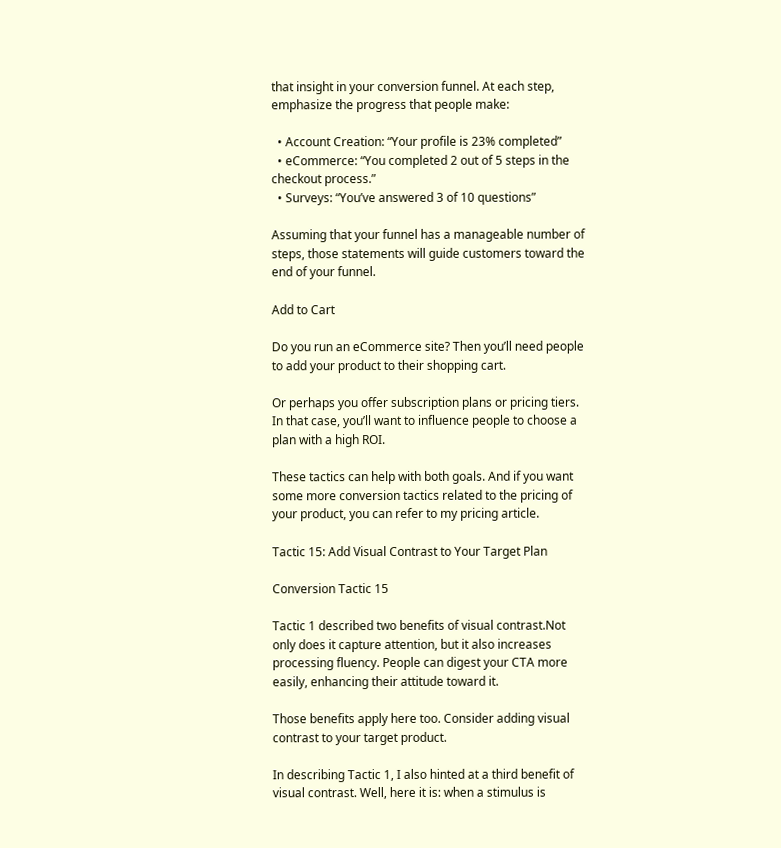that insight in your conversion funnel. At each step, emphasize the progress that people make:

  • Account Creation: “Your profile is 23% completed”
  • eCommerce: “You completed 2 out of 5 steps in the checkout process.”
  • Surveys: “You’ve answered 3 of 10 questions”

Assuming that your funnel has a manageable number of steps, those statements will guide customers toward the end of your funnel.

Add to Cart

Do you run an eCommerce site? Then you’ll need people to add your product to their shopping cart.

Or perhaps you offer subscription plans or pricing tiers. In that case, you’ll want to influence people to choose a plan with a high ROI.

These tactics can help with both goals. And if you want some more conversion tactics related to the pricing of your product, you can refer to my pricing article.

Tactic 15: Add Visual Contrast to Your Target Plan

Conversion Tactic 15

Tactic 1 described two benefits of visual contrast.Not only does it capture attention, but it also increases processing fluency. People can digest your CTA more easily, enhancing their attitude toward it.

Those benefits apply here too. Consider adding visual contrast to your target product.

In describing Tactic 1, I also hinted at a third benefit of visual contrast. Well, here it is: when a stimulus is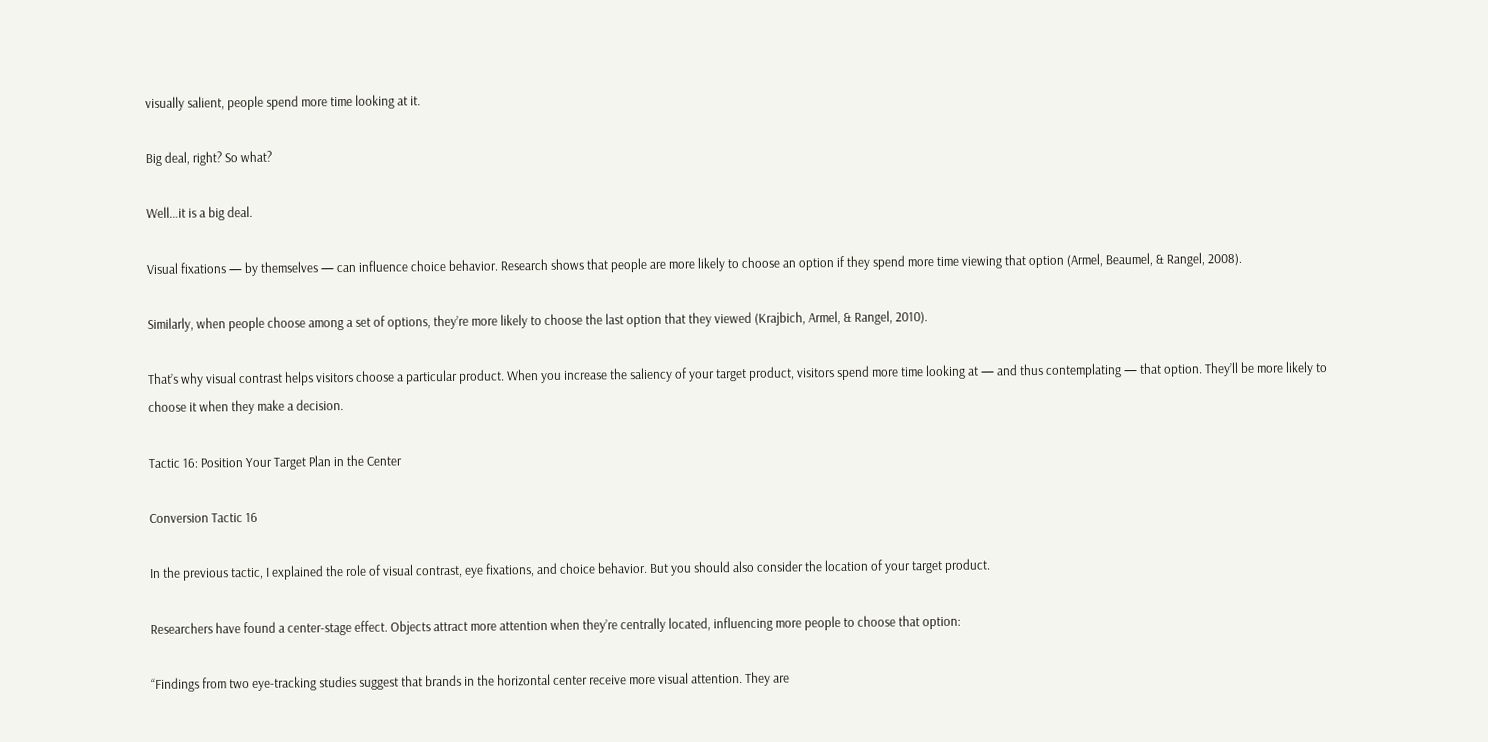visually salient, people spend more time looking at it.

Big deal, right? So what?

Well…it is a big deal.

Visual fixations — by themselves — can influence choice behavior. Research shows that people are more likely to choose an option if they spend more time viewing that option (Armel, Beaumel, & Rangel, 2008).

Similarly, when people choose among a set of options, they’re more likely to choose the last option that they viewed (Krajbich, Armel, & Rangel, 2010).

That’s why visual contrast helps visitors choose a particular product. When you increase the saliency of your target product, visitors spend more time looking at — and thus contemplating — that option. They’ll be more likely to choose it when they make a decision.

Tactic 16: Position Your Target Plan in the Center

Conversion Tactic 16

In the previous tactic, I explained the role of visual contrast, eye fixations, and choice behavior. But you should also consider the location of your target product.

Researchers have found a center-stage effect. Objects attract more attention when they’re centrally located, influencing more people to choose that option:

“Findings from two eye-tracking studies suggest that brands in the horizontal center receive more visual attention. They are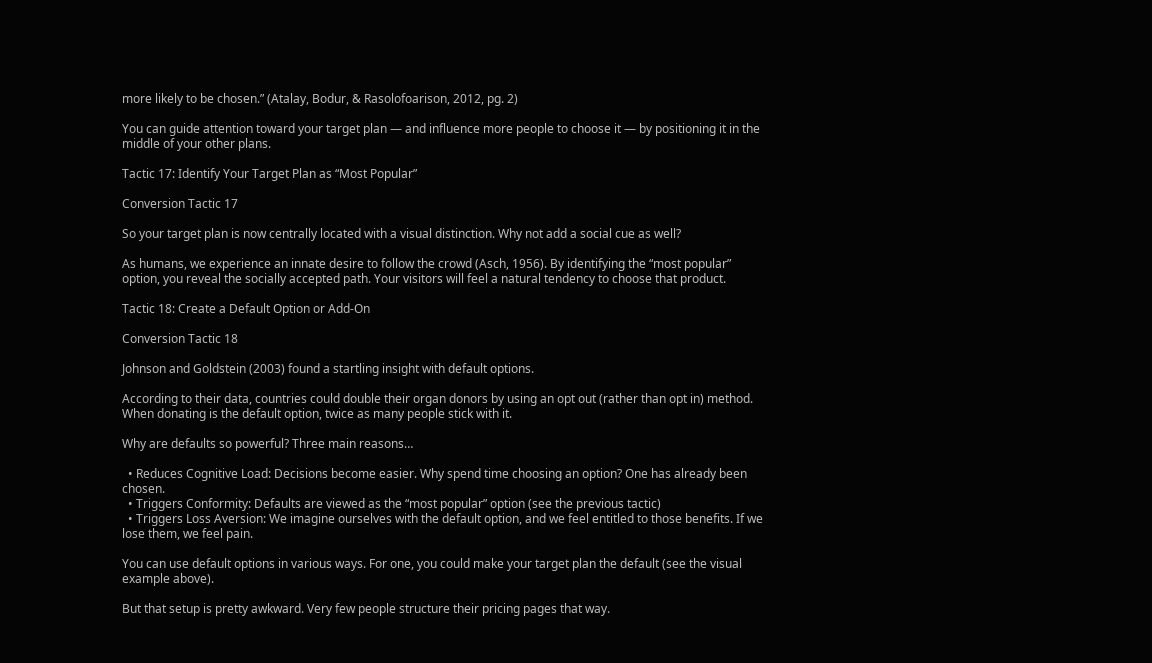more likely to be chosen.” (Atalay, Bodur, & Rasolofoarison, 2012, pg. 2)

You can guide attention toward your target plan — and influence more people to choose it — by positioning it in the middle of your other plans.

Tactic 17: Identify Your Target Plan as “Most Popular”

Conversion Tactic 17

So your target plan is now centrally located with a visual distinction. Why not add a social cue as well?

As humans, we experience an innate desire to follow the crowd (Asch, 1956). By identifying the “most popular” option, you reveal the socially accepted path. Your visitors will feel a natural tendency to choose that product.

Tactic 18: Create a Default Option or Add-On

Conversion Tactic 18

Johnson and Goldstein (2003) found a startling insight with default options.

According to their data, countries could double their organ donors by using an opt out (rather than opt in) method. When donating is the default option, twice as many people stick with it.

Why are defaults so powerful? Three main reasons…

  • Reduces Cognitive Load: Decisions become easier. Why spend time choosing an option? One has already been chosen.
  • Triggers Conformity: Defaults are viewed as the “most popular” option (see the previous tactic)
  • Triggers Loss Aversion: We imagine ourselves with the default option, and we feel entitled to those benefits. If we lose them, we feel pain.

You can use default options in various ways. For one, you could make your target plan the default (see the visual example above).

But that setup is pretty awkward. Very few people structure their pricing pages that way.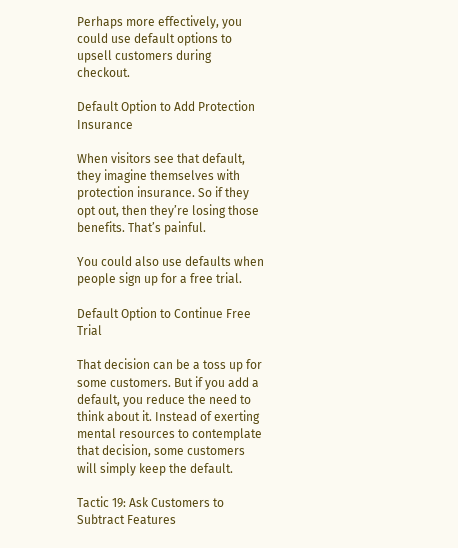Perhaps more effectively, you could use default options to upsell customers during checkout.

Default Option to Add Protection Insurance

When visitors see that default, they imagine themselves with protection insurance. So if they opt out, then they’re losing those benefits. That’s painful.

You could also use defaults when people sign up for a free trial.

Default Option to Continue Free Trial

That decision can be a toss up for some customers. But if you add a default, you reduce the need to think about it. Instead of exerting mental resources to contemplate that decision, some customers will simply keep the default.

Tactic 19: Ask Customers to Subtract Features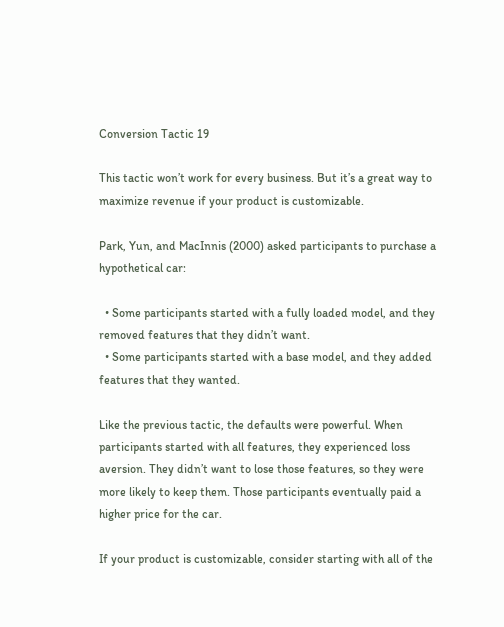Conversion Tactic 19

This tactic won’t work for every business. But it’s a great way to maximize revenue if your product is customizable.

Park, Yun, and MacInnis (2000) asked participants to purchase a hypothetical car:

  • Some participants started with a fully loaded model, and they removed features that they didn’t want.
  • Some participants started with a base model, and they added features that they wanted.

Like the previous tactic, the defaults were powerful. When participants started with all features, they experienced loss aversion. They didn’t want to lose those features, so they were more likely to keep them. Those participants eventually paid a higher price for the car.

If your product is customizable, consider starting with all of the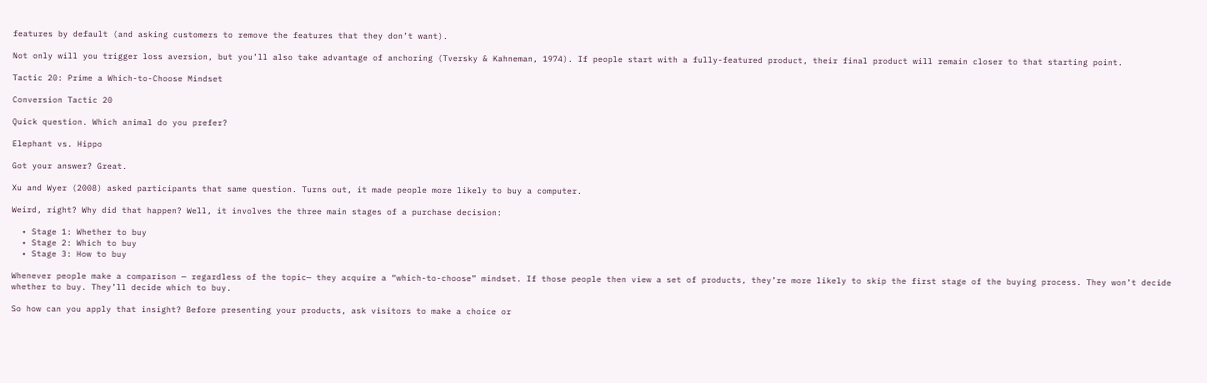features by default (and asking customers to remove the features that they don’t want).

Not only will you trigger loss aversion, but you’ll also take advantage of anchoring (Tversky & Kahneman, 1974). If people start with a fully-featured product, their final product will remain closer to that starting point.

Tactic 20: Prime a Which-to-Choose Mindset

Conversion Tactic 20

Quick question. Which animal do you prefer?

Elephant vs. Hippo

Got your answer? Great.

Xu and Wyer (2008) asked participants that same question. Turns out, it made people more likely to buy a computer.

Weird, right? Why did that happen? Well, it involves the three main stages of a purchase decision:

  • Stage 1: Whether to buy
  • Stage 2: Which to buy
  • Stage 3: How to buy

Whenever people make a comparison — regardless of the topic— they acquire a “which-to-choose” mindset. If those people then view a set of products, they’re more likely to skip the first stage of the buying process. They won’t decide whether to buy. They’ll decide which to buy.

So how can you apply that insight? Before presenting your products, ask visitors to make a choice or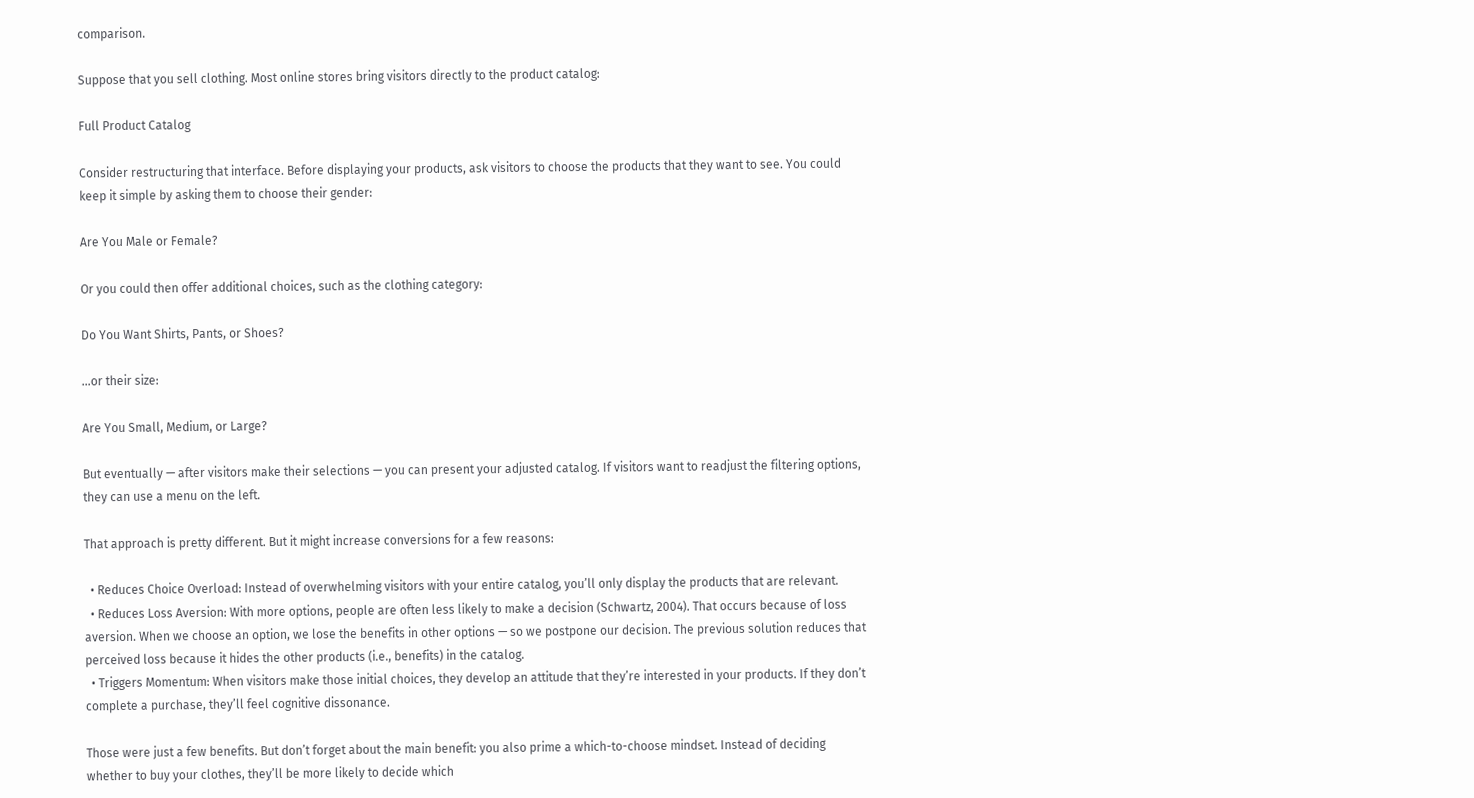comparison.

Suppose that you sell clothing. Most online stores bring visitors directly to the product catalog:

Full Product Catalog

Consider restructuring that interface. Before displaying your products, ask visitors to choose the products that they want to see. You could keep it simple by asking them to choose their gender:

Are You Male or Female?

Or you could then offer additional choices, such as the clothing category:

Do You Want Shirts, Pants, or Shoes?

…or their size:

Are You Small, Medium, or Large?

But eventually — after visitors make their selections — you can present your adjusted catalog. If visitors want to readjust the filtering options, they can use a menu on the left.

That approach is pretty different. But it might increase conversions for a few reasons:

  • Reduces Choice Overload: Instead of overwhelming visitors with your entire catalog, you’ll only display the products that are relevant.
  • Reduces Loss Aversion: With more options, people are often less likely to make a decision (Schwartz, 2004). That occurs because of loss aversion. When we choose an option, we lose the benefits in other options — so we postpone our decision. The previous solution reduces that perceived loss because it hides the other products (i.e., benefits) in the catalog.
  • Triggers Momentum: When visitors make those initial choices, they develop an attitude that they’re interested in your products. If they don’t complete a purchase, they’ll feel cognitive dissonance.

Those were just a few benefits. But don’t forget about the main benefit: you also prime a which-to-choose mindset. Instead of deciding whether to buy your clothes, they’ll be more likely to decide which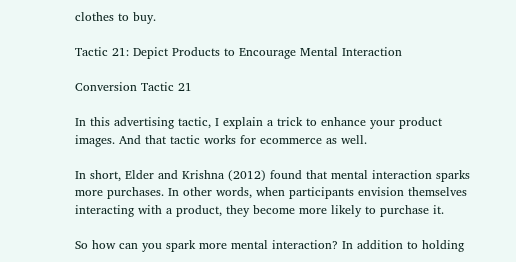clothes to buy.

Tactic 21: Depict Products to Encourage Mental Interaction

Conversion Tactic 21

In this advertising tactic, I explain a trick to enhance your product images. And that tactic works for ecommerce as well.

In short, Elder and Krishna (2012) found that mental interaction sparks more purchases. In other words, when participants envision themselves interacting with a product, they become more likely to purchase it.

So how can you spark more mental interaction? In addition to holding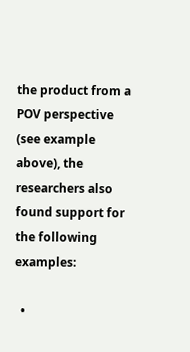the product from a POV perspective (see example above), the researchers also found support for the following examples:

  •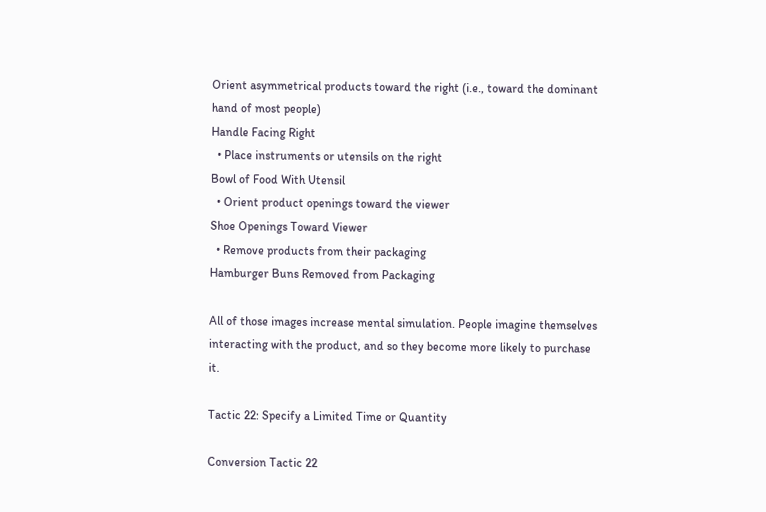Orient asymmetrical products toward the right (i.e., toward the dominant hand of most people)
Handle Facing Right
  • Place instruments or utensils on the right
Bowl of Food With Utensil
  • Orient product openings toward the viewer
Shoe Openings Toward Viewer
  • Remove products from their packaging
Hamburger Buns Removed from Packaging

All of those images increase mental simulation. People imagine themselves interacting with the product, and so they become more likely to purchase it.

Tactic 22: Specify a Limited Time or Quantity

Conversion Tactic 22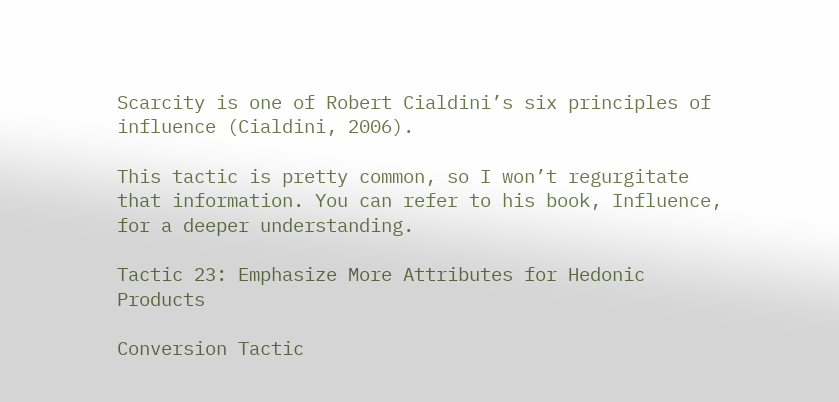Scarcity is one of Robert Cialdini’s six principles of influence (Cialdini, 2006).

This tactic is pretty common, so I won’t regurgitate that information. You can refer to his book, Influence, for a deeper understanding.

Tactic 23: Emphasize More Attributes for Hedonic Products

Conversion Tactic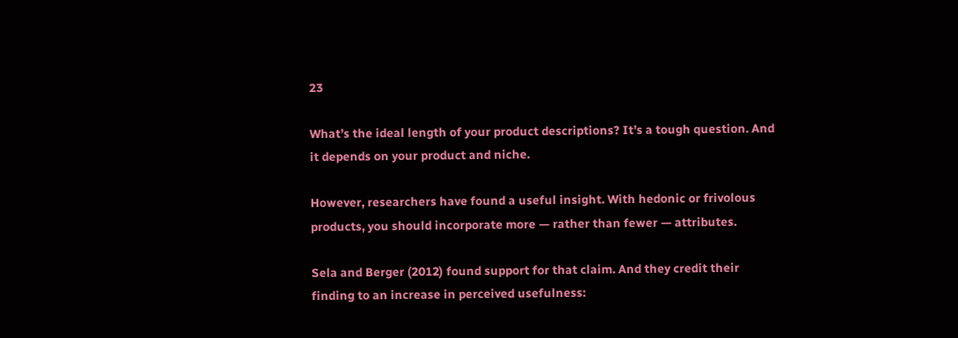23

What’s the ideal length of your product descriptions? It’s a tough question. And it depends on your product and niche.

However, researchers have found a useful insight. With hedonic or frivolous products, you should incorporate more — rather than fewer — attributes.

Sela and Berger (2012) found support for that claim. And they credit their finding to an increase in perceived usefulness: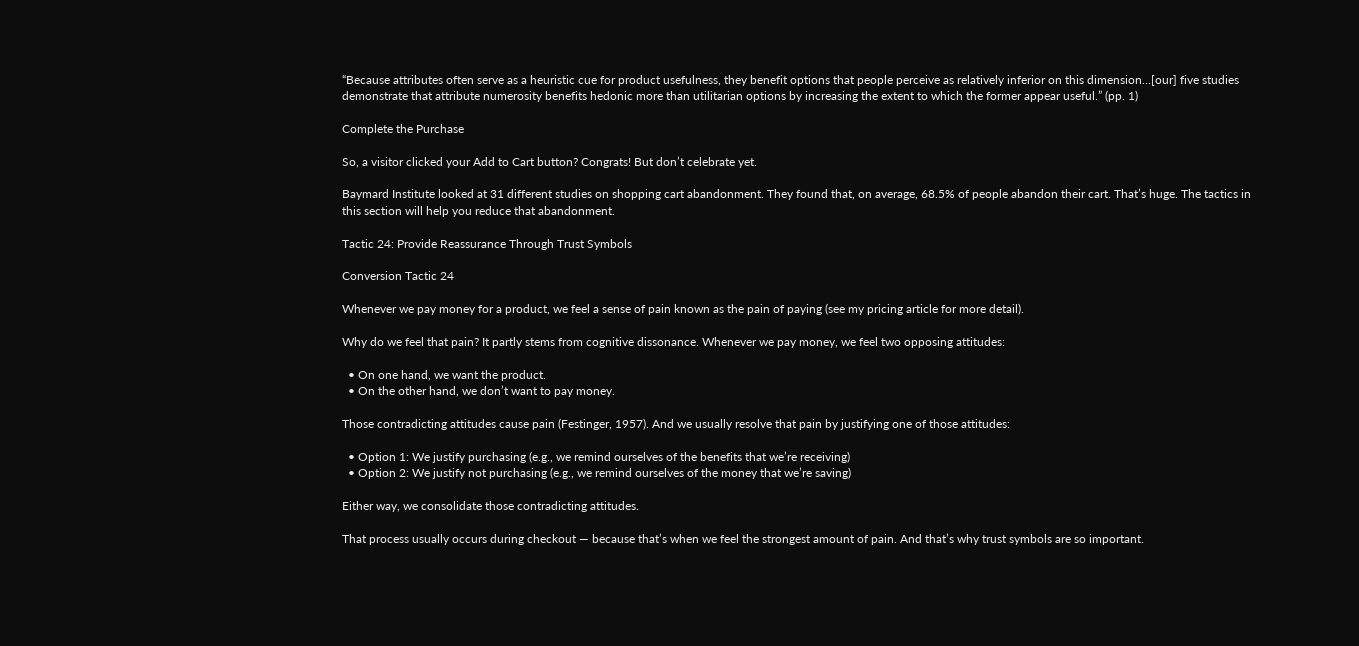“Because attributes often serve as a heuristic cue for product usefulness, they benefit options that people perceive as relatively inferior on this dimension…[our] five studies demonstrate that attribute numerosity benefits hedonic more than utilitarian options by increasing the extent to which the former appear useful.” (pp. 1)

Complete the Purchase

So, a visitor clicked your Add to Cart button? Congrats! But don’t celebrate yet.

Baymard Institute looked at 31 different studies on shopping cart abandonment. They found that, on average, 68.5% of people abandon their cart. That’s huge. The tactics in this section will help you reduce that abandonment.

Tactic 24: Provide Reassurance Through Trust Symbols

Conversion Tactic 24

Whenever we pay money for a product, we feel a sense of pain known as the pain of paying (see my pricing article for more detail).

Why do we feel that pain? It partly stems from cognitive dissonance. Whenever we pay money, we feel two opposing attitudes:

  • On one hand, we want the product.
  • On the other hand, we don’t want to pay money.

Those contradicting attitudes cause pain (Festinger, 1957). And we usually resolve that pain by justifying one of those attitudes:

  • Option 1: We justify purchasing (e.g., we remind ourselves of the benefits that we’re receiving)
  • Option 2: We justify not purchasing (e.g., we remind ourselves of the money that we’re saving)

Either way, we consolidate those contradicting attitudes.

That process usually occurs during checkout — because that’s when we feel the strongest amount of pain. And that’s why trust symbols are so important.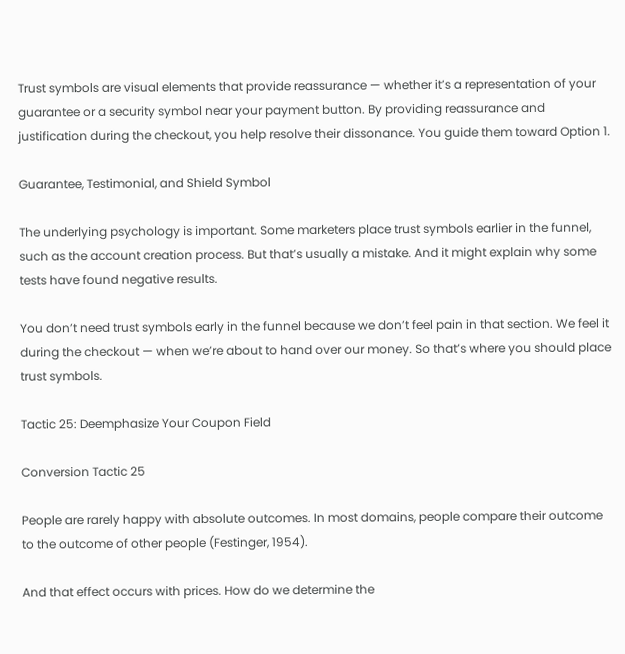Trust symbols are visual elements that provide reassurance — whether it’s a representation of your guarantee or a security symbol near your payment button. By providing reassurance and justification during the checkout, you help resolve their dissonance. You guide them toward Option 1.

Guarantee, Testimonial, and Shield Symbol

The underlying psychology is important. Some marketers place trust symbols earlier in the funnel, such as the account creation process. But that’s usually a mistake. And it might explain why some tests have found negative results.

You don’t need trust symbols early in the funnel because we don’t feel pain in that section. We feel it during the checkout — when we’re about to hand over our money. So that’s where you should place trust symbols.

Tactic 25: Deemphasize Your Coupon Field

Conversion Tactic 25

People are rarely happy with absolute outcomes. In most domains, people compare their outcome to the outcome of other people (Festinger, 1954).

And that effect occurs with prices. How do we determine the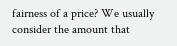fairness of a price? We usually consider the amount that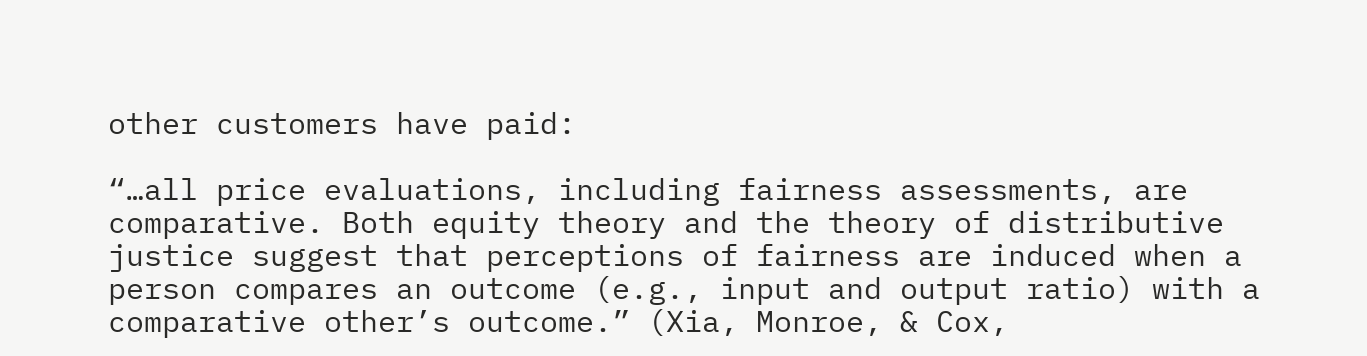other customers have paid:

“…all price evaluations, including fairness assessments, are comparative. Both equity theory and the theory of distributive justice suggest that perceptions of fairness are induced when a person compares an outcome (e.g., input and output ratio) with a comparative other’s outcome.” (Xia, Monroe, & Cox,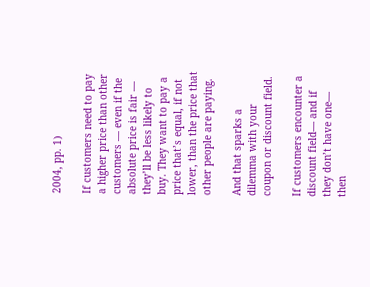2004, pp. 1)

If customers need to pay a higher price than other customers — even if the absolute price is fair — they’ll be less likely to buy. They want to pay a price that’s equal, if not lower, than the price that other people are paying.

And that sparks a dilemma with your coupon or discount field.

If customers encounter a discount field— and if they don’t have one— then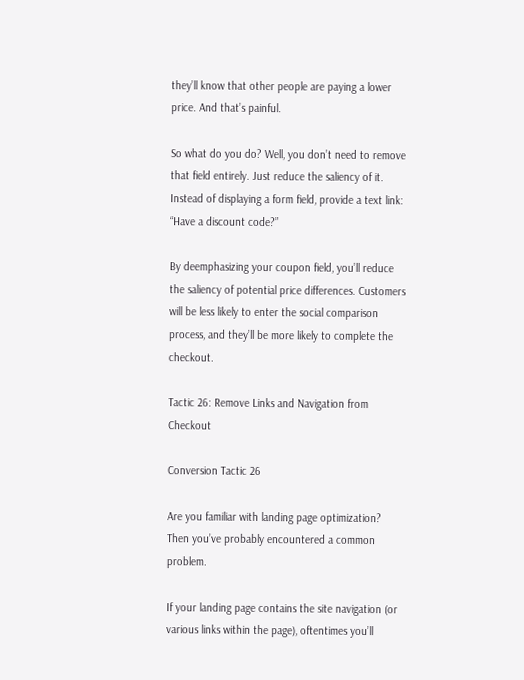they’ll know that other people are paying a lower price. And that’s painful.

So what do you do? Well, you don’t need to remove that field entirely. Just reduce the saliency of it. Instead of displaying a form field, provide a text link: “Have a discount code?”

By deemphasizing your coupon field, you’ll reduce the saliency of potential price differences. Customers will be less likely to enter the social comparison process, and they’ll be more likely to complete the checkout.

Tactic 26: Remove Links and Navigation from Checkout

Conversion Tactic 26

Are you familiar with landing page optimization? Then you’ve probably encountered a common problem.

If your landing page contains the site navigation (or various links within the page), oftentimes you’ll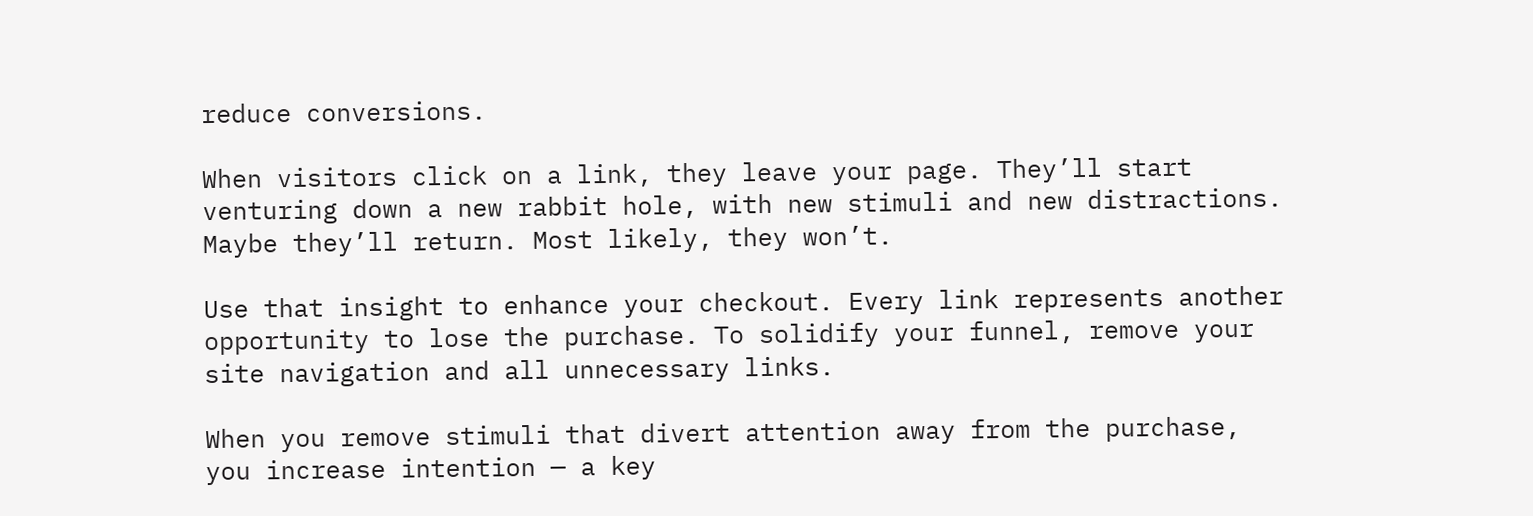reduce conversions.

When visitors click on a link, they leave your page. They’ll start venturing down a new rabbit hole, with new stimuli and new distractions. Maybe they’ll return. Most likely, they won’t.

Use that insight to enhance your checkout. Every link represents another opportunity to lose the purchase. To solidify your funnel, remove your site navigation and all unnecessary links.

When you remove stimuli that divert attention away from the purchase, you increase intention — a key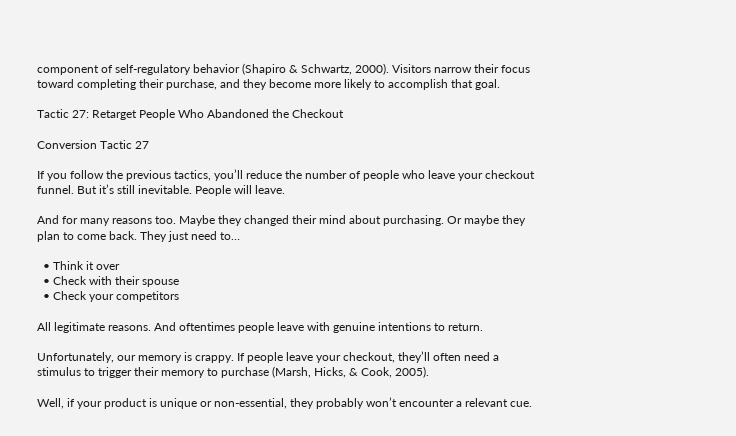component of self-regulatory behavior (Shapiro & Schwartz, 2000). Visitors narrow their focus toward completing their purchase, and they become more likely to accomplish that goal.

Tactic 27: Retarget People Who Abandoned the Checkout

Conversion Tactic 27

If you follow the previous tactics, you’ll reduce the number of people who leave your checkout funnel. But it’s still inevitable. People will leave.

And for many reasons too. Maybe they changed their mind about purchasing. Or maybe they plan to come back. They just need to…

  • Think it over
  • Check with their spouse
  • Check your competitors

All legitimate reasons. And oftentimes people leave with genuine intentions to return.

Unfortunately, our memory is crappy. If people leave your checkout, they’ll often need a stimulus to trigger their memory to purchase (Marsh, Hicks, & Cook, 2005).

Well, if your product is unique or non-essential, they probably won’t encounter a relevant cue.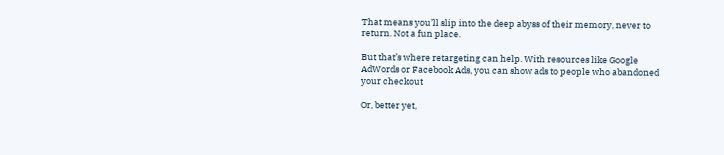That means you’ll slip into the deep abyss of their memory, never to return. Not a fun place.

But that’s where retargeting can help. With resources like Google AdWords or Facebook Ads, you can show ads to people who abandoned your checkout

Or, better yet,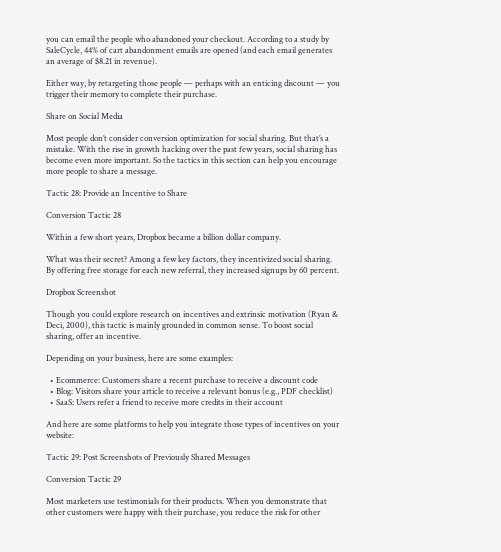you can email the people who abandoned your checkout. According to a study by SaleCycle, 44% of cart abandonment emails are opened (and each email generates an average of $8.21 in revenue).

Either way, by retargeting those people — perhaps with an enticing discount — you trigger their memory to complete their purchase.

Share on Social Media

Most people don’t consider conversion optimization for social sharing. But that’s a mistake. With the rise in growth hacking over the past few years, social sharing has become even more important. So the tactics in this section can help you encourage more people to share a message.

Tactic 28: Provide an Incentive to Share

Conversion Tactic 28

Within a few short years, Dropbox became a billion dollar company.

What was their secret? Among a few key factors, they incentivized social sharing. By offering free storage for each new referral, they increased signups by 60 percent.

Dropbox Screenshot

Though you could explore research on incentives and extrinsic motivation (Ryan & Deci, 2000), this tactic is mainly grounded in common sense. To boost social sharing, offer an incentive.

Depending on your business, here are some examples:

  • Ecommerce: Customers share a recent purchase to receive a discount code
  • Blog: Visitors share your article to receive a relevant bonus (e.g., PDF checklist)
  • SaaS: Users refer a friend to receive more credits in their account

And here are some platforms to help you integrate those types of incentives on your website:

Tactic 29: Post Screenshots of Previously Shared Messages

Conversion Tactic 29

Most marketers use testimonials for their products. When you demonstrate that other customers were happy with their purchase, you reduce the risk for other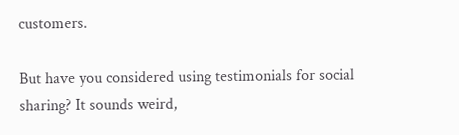customers.

But have you considered using testimonials for social sharing? It sounds weird,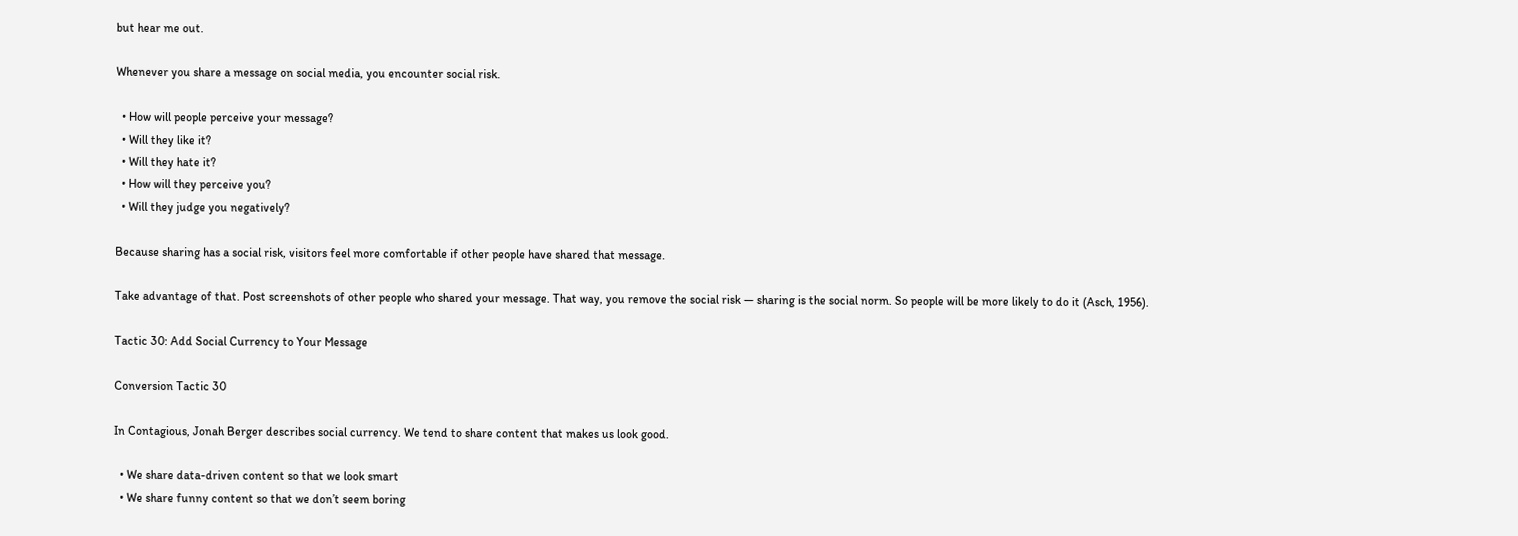but hear me out.

Whenever you share a message on social media, you encounter social risk.

  • How will people perceive your message?
  • Will they like it?
  • Will they hate it?
  • How will they perceive you?
  • Will they judge you negatively?

Because sharing has a social risk, visitors feel more comfortable if other people have shared that message.

Take advantage of that. Post screenshots of other people who shared your message. That way, you remove the social risk — sharing is the social norm. So people will be more likely to do it (Asch, 1956).

Tactic 30: Add Social Currency to Your Message

Conversion Tactic 30

In Contagious, Jonah Berger describes social currency. We tend to share content that makes us look good.

  • We share data-driven content so that we look smart
  • We share funny content so that we don’t seem boring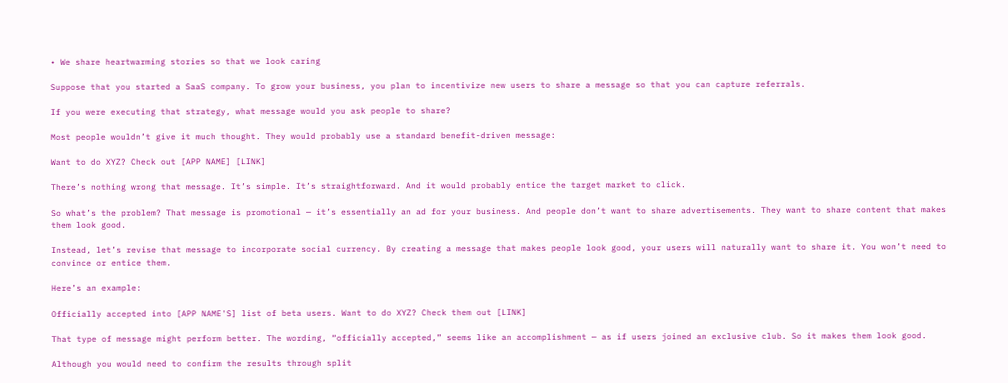• We share heartwarming stories so that we look caring

Suppose that you started a SaaS company. To grow your business, you plan to incentivize new users to share a message so that you can capture referrals.

If you were executing that strategy, what message would you ask people to share?

Most people wouldn’t give it much thought. They would probably use a standard benefit-driven message:

Want to do XYZ? Check out [APP NAME] [LINK]

There’s nothing wrong that message. It’s simple. It’s straightforward. And it would probably entice the target market to click.

So what’s the problem? That message is promotional — it’s essentially an ad for your business. And people don’t want to share advertisements. They want to share content that makes them look good.

Instead, let’s revise that message to incorporate social currency. By creating a message that makes people look good, your users will naturally want to share it. You won’t need to convince or entice them.

Here’s an example:

Officially accepted into [APP NAME'S] list of beta users. Want to do XYZ? Check them out [LINK]

That type of message might perform better. The wording, “officially accepted,” seems like an accomplishment — as if users joined an exclusive club. So it makes them look good.

Although you would need to confirm the results through split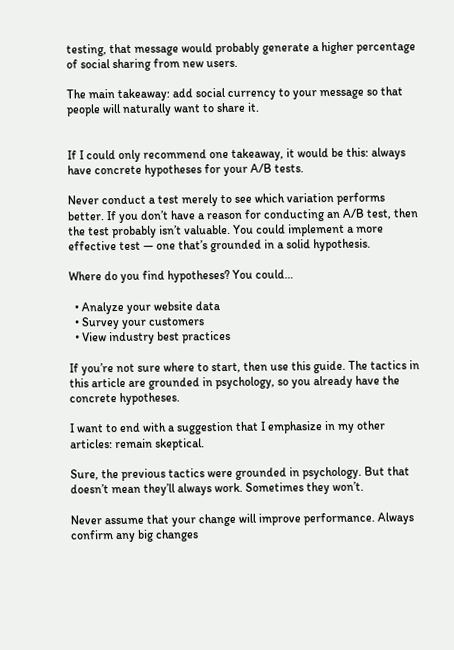testing, that message would probably generate a higher percentage of social sharing from new users.

The main takeaway: add social currency to your message so that people will naturally want to share it.


If I could only recommend one takeaway, it would be this: always have concrete hypotheses for your A/B tests.

Never conduct a test merely to see which variation performs better. If you don’t have a reason for conducting an A/B test, then the test probably isn’t valuable. You could implement a more effective test — one that’s grounded in a solid hypothesis.

Where do you find hypotheses? You could…

  • Analyze your website data
  • Survey your customers
  • View industry best practices

If you’re not sure where to start, then use this guide. The tactics in this article are grounded in psychology, so you already have the concrete hypotheses.

I want to end with a suggestion that I emphasize in my other articles: remain skeptical.

Sure, the previous tactics were grounded in psychology. But that doesn’t mean they’ll always work. Sometimes they won’t.

Never assume that your change will improve performance. Always confirm any big changes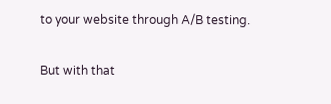to your website through A/B testing.

But with that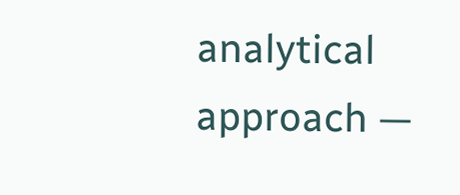analytical approach —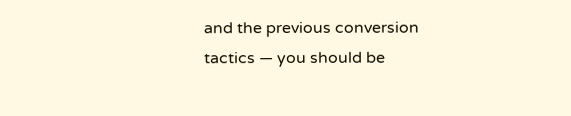and the previous conversion tactics — you should be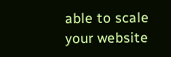able to scale your website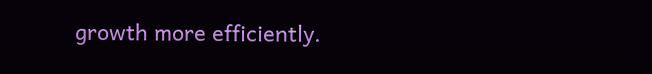growth more efficiently.